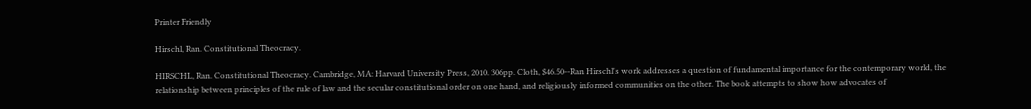Printer Friendly

Hirschl, Ran. Constitutional Theocracy.

HIRSCHL, Ran. Constitutional Theocracy. Cambridge, MA: Harvard University Press, 2010. 306pp. Cloth, $46.50--Ran Hirschl's work addresses a question of fundamental importance for the contemporary world, the relationship between principles of the rule of law and the secular constitutional order on one hand, and religiously informed communities on the other. The book attempts to show how advocates of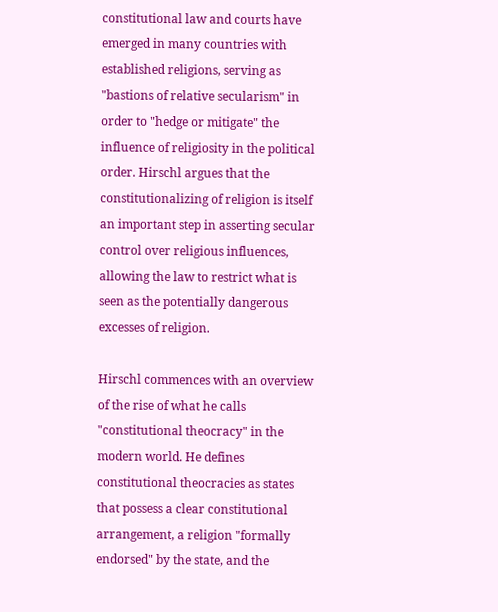constitutional law and courts have emerged in many countries with established religions, serving as "bastions of relative secularism" in order to "hedge or mitigate" the influence of religiosity in the political order. Hirschl argues that the constitutionalizing of religion is itself an important step in asserting secular control over religious influences, allowing the law to restrict what is seen as the potentially dangerous excesses of religion.

Hirschl commences with an overview of the rise of what he calls "constitutional theocracy" in the modern world. He defines constitutional theocracies as states that possess a clear constitutional arrangement, a religion "formally endorsed" by the state, and the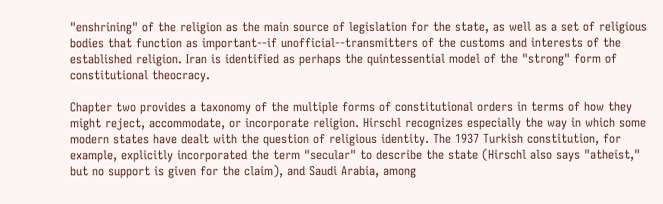"enshrining" of the religion as the main source of legislation for the state, as well as a set of religious bodies that function as important--if unofficial--transmitters of the customs and interests of the established religion. Iran is identified as perhaps the quintessential model of the "strong" form of constitutional theocracy.

Chapter two provides a taxonomy of the multiple forms of constitutional orders in terms of how they might reject, accommodate, or incorporate religion. Hirschl recognizes especially the way in which some modern states have dealt with the question of religious identity. The 1937 Turkish constitution, for example, explicitly incorporated the term "secular" to describe the state (Hirschl also says "atheist," but no support is given for the claim), and Saudi Arabia, among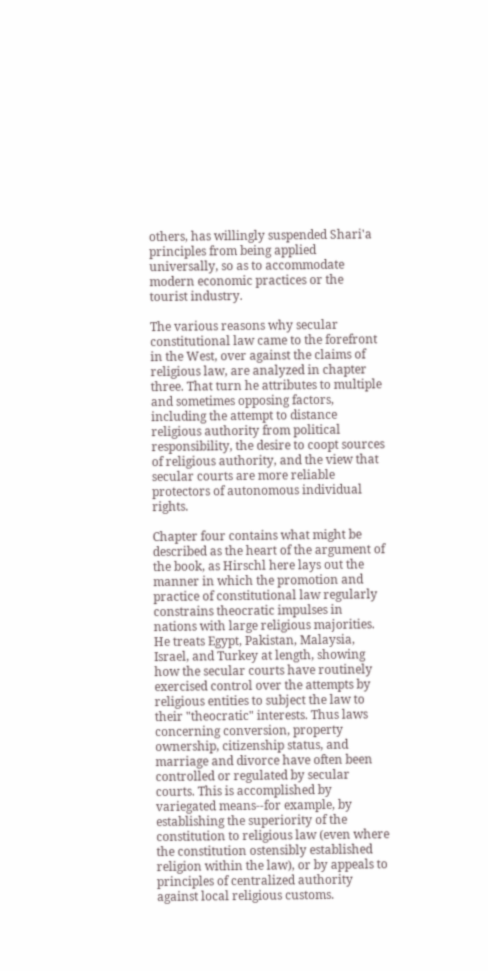others, has willingly suspended Shari'a principles from being applied universally, so as to accommodate modern economic practices or the tourist industry.

The various reasons why secular constitutional law came to the forefront in the West, over against the claims of religious law, are analyzed in chapter three. That turn he attributes to multiple and sometimes opposing factors, including the attempt to distance religious authority from political responsibility, the desire to coopt sources of religious authority, and the view that secular courts are more reliable protectors of autonomous individual rights.

Chapter four contains what might be described as the heart of the argument of the book, as Hirschl here lays out the manner in which the promotion and practice of constitutional law regularly constrains theocratic impulses in nations with large religious majorities. He treats Egypt, Pakistan, Malaysia, Israel, and Turkey at length, showing how the secular courts have routinely exercised control over the attempts by religious entities to subject the law to their "theocratic" interests. Thus laws concerning conversion, property ownership, citizenship status, and marriage and divorce have often been controlled or regulated by secular courts. This is accomplished by variegated means--for example, by establishing the superiority of the constitution to religious law (even where the constitution ostensibly established religion within the law), or by appeals to principles of centralized authority against local religious customs.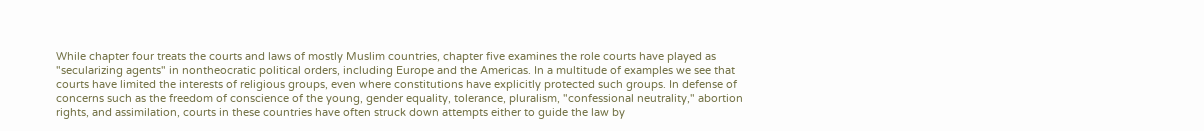While chapter four treats the courts and laws of mostly Muslim countries, chapter five examines the role courts have played as "secularizing agents" in nontheocratic political orders, including Europe and the Americas. In a multitude of examples we see that courts have limited the interests of religious groups, even where constitutions have explicitly protected such groups. In defense of concerns such as the freedom of conscience of the young, gender equality, tolerance, pluralism, "confessional neutrality," abortion rights, and assimilation, courts in these countries have often struck down attempts either to guide the law by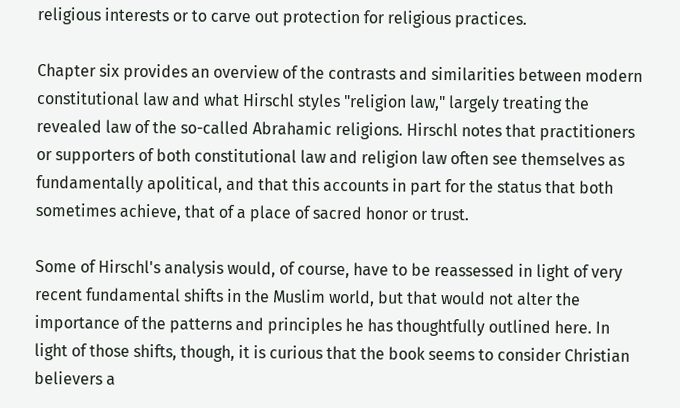religious interests or to carve out protection for religious practices.

Chapter six provides an overview of the contrasts and similarities between modern constitutional law and what Hirschl styles "religion law," largely treating the revealed law of the so-called Abrahamic religions. Hirschl notes that practitioners or supporters of both constitutional law and religion law often see themselves as fundamentally apolitical, and that this accounts in part for the status that both sometimes achieve, that of a place of sacred honor or trust.

Some of Hirschl's analysis would, of course, have to be reassessed in light of very recent fundamental shifts in the Muslim world, but that would not alter the importance of the patterns and principles he has thoughtfully outlined here. In light of those shifts, though, it is curious that the book seems to consider Christian believers a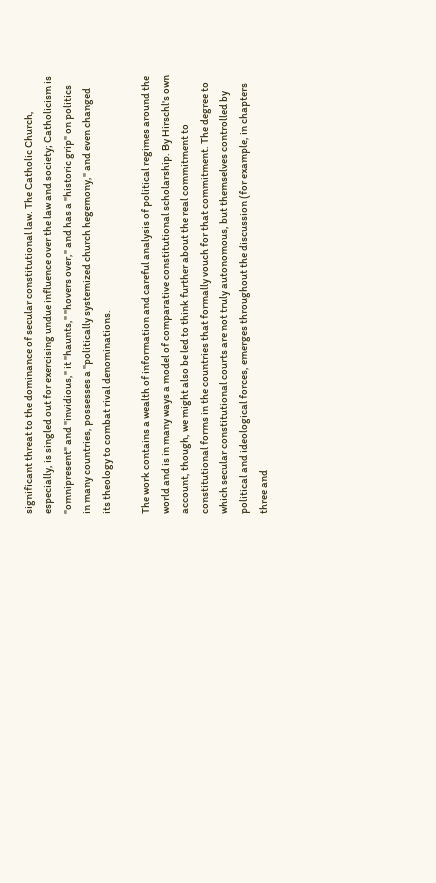significant threat to the dominance of secular constitutional law. The Catholic Church, especially, is singled out for exercising undue influence over the law and society; Catholicism is "omnipresent" and "invidious," it "haunts," "hovers over," and has a "historic grip" on politics in many countries, possesses a "politically systemized church hegemony," and even changed its theology to combat rival denominations.

The work contains a wealth of information and careful analysis of political regimes around the world and is in many ways a model of comparative constitutional scholarship. By Hirschl's own account, though, we might also be led to think further about the real commitment to constitutional forms in the countries that formally vouch for that commitment. The degree to which secular constitutional courts are not truly autonomous, but themselves controlled by political and ideological forces, emerges throughout the discussion (for example, in chapters three and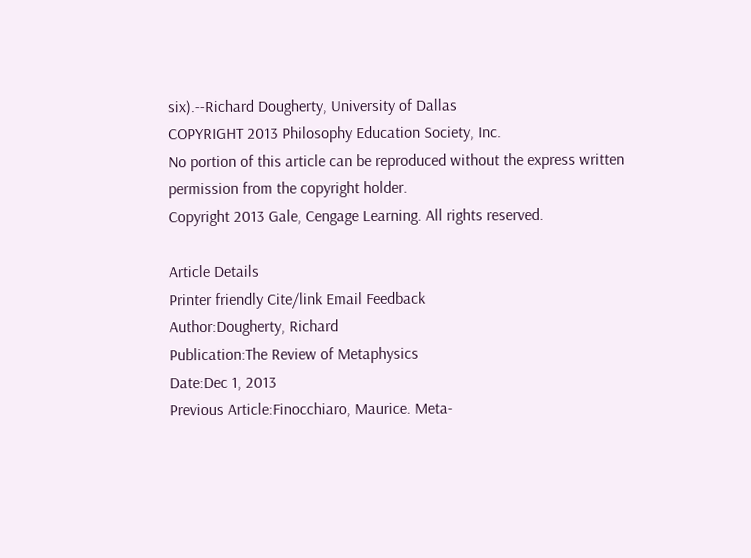six).--Richard Dougherty, University of Dallas
COPYRIGHT 2013 Philosophy Education Society, Inc.
No portion of this article can be reproduced without the express written permission from the copyright holder.
Copyright 2013 Gale, Cengage Learning. All rights reserved.

Article Details
Printer friendly Cite/link Email Feedback
Author:Dougherty, Richard
Publication:The Review of Metaphysics
Date:Dec 1, 2013
Previous Article:Finocchiaro, Maurice. Meta-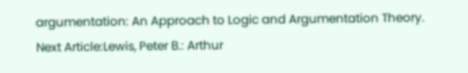argumentation: An Approach to Logic and Argumentation Theory.
Next Article:Lewis, Peter B.: Arthur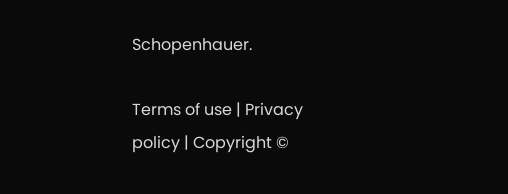Schopenhauer.

Terms of use | Privacy policy | Copyright ©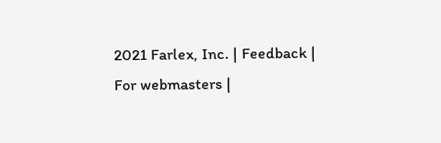2021 Farlex, Inc. | Feedback | For webmasters |